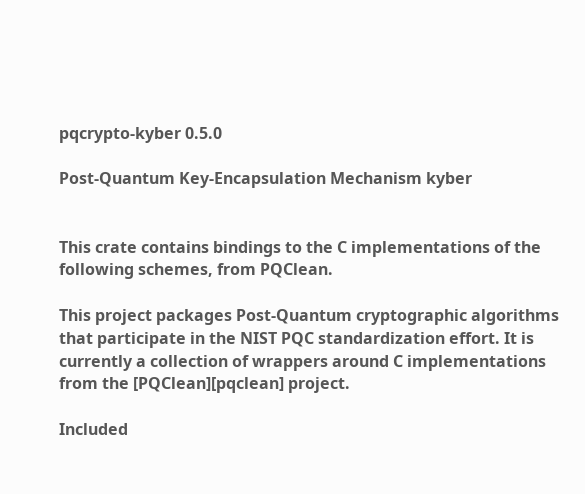pqcrypto-kyber 0.5.0

Post-Quantum Key-Encapsulation Mechanism kyber


This crate contains bindings to the C implementations of the following schemes, from PQClean.

This project packages Post-Quantum cryptographic algorithms that participate in the NIST PQC standardization effort. It is currently a collection of wrappers around C implementations from the [PQClean][pqclean] project.

Included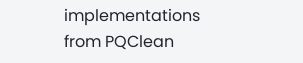implementations from PQClean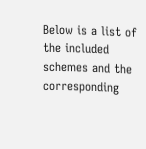Below is a list of the included schemes and the corresponding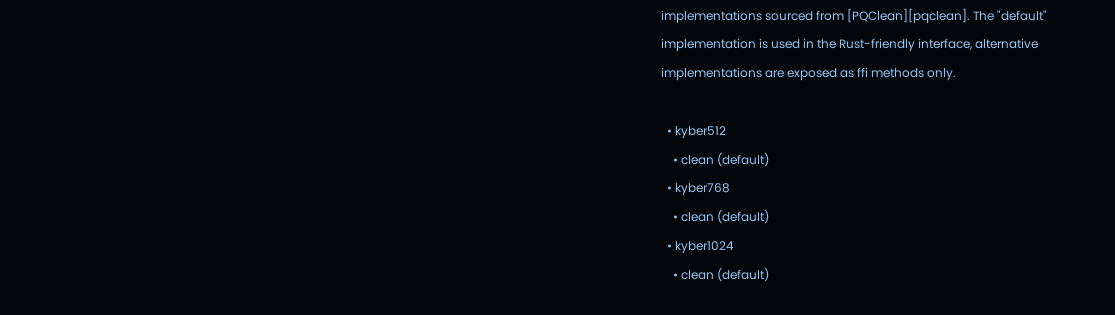implementations sourced from [PQClean][pqclean]. The "default" implementation is used in the Rust-friendly interface, alternative implementations are exposed as ffi methods only.

  • kyber512
    • clean (default)
  • kyber768
    • clean (default)
  • kyber1024
    • clean (default)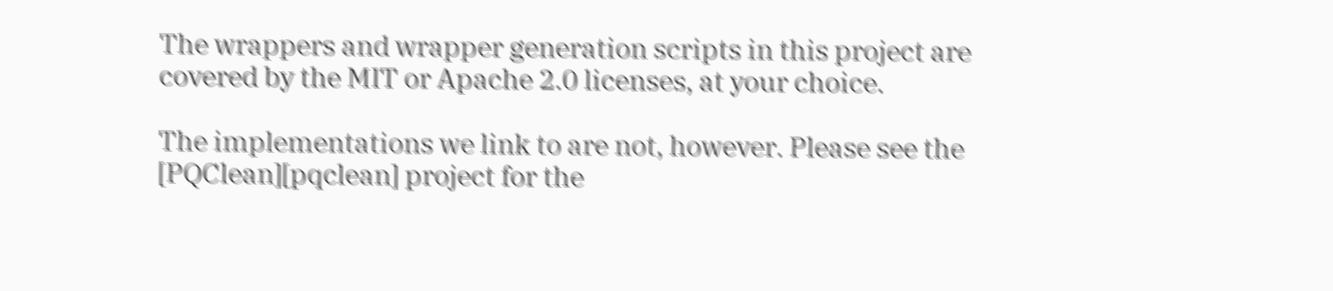The wrappers and wrapper generation scripts in this project are covered by the MIT or Apache 2.0 licenses, at your choice.

The implementations we link to are not, however. Please see the [PQClean][pqclean] project for the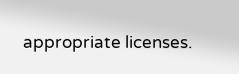appropriate licenses.